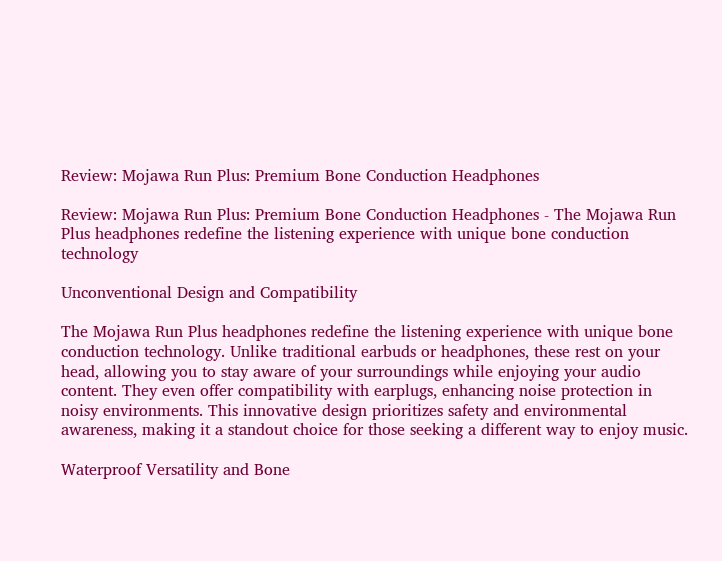Review: Mojawa Run Plus: Premium Bone Conduction Headphones

Review: Mojawa Run Plus: Premium Bone Conduction Headphones - The Mojawa Run Plus headphones redefine the listening experience with unique bone conduction technology

Unconventional Design and Compatibility

The Mojawa Run Plus headphones redefine the listening experience with unique bone conduction technology. Unlike traditional earbuds or headphones, these rest on your head, allowing you to stay aware of your surroundings while enjoying your audio content. They even offer compatibility with earplugs, enhancing noise protection in noisy environments. This innovative design prioritizes safety and environmental awareness, making it a standout choice for those seeking a different way to enjoy music.

Waterproof Versatility and Bone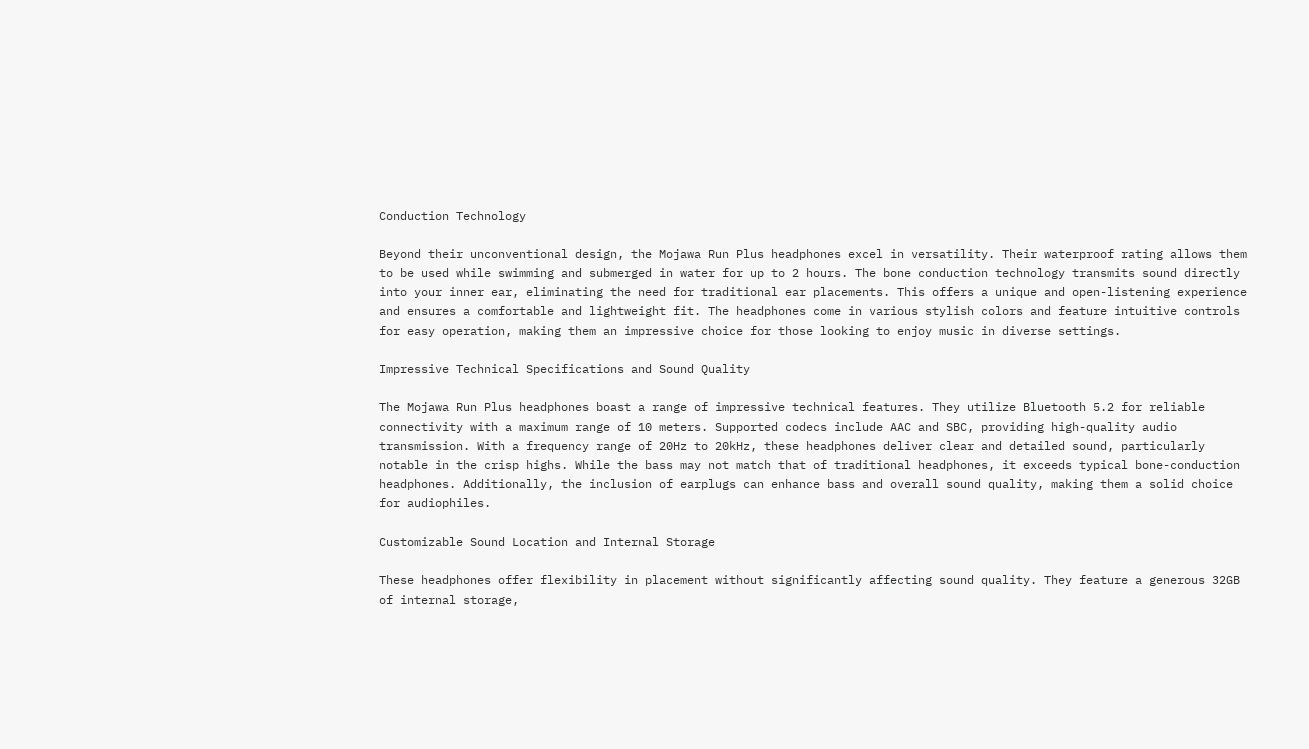Conduction Technology

Beyond their unconventional design, the Mojawa Run Plus headphones excel in versatility. Their waterproof rating allows them to be used while swimming and submerged in water for up to 2 hours. The bone conduction technology transmits sound directly into your inner ear, eliminating the need for traditional ear placements. This offers a unique and open-listening experience and ensures a comfortable and lightweight fit. The headphones come in various stylish colors and feature intuitive controls for easy operation, making them an impressive choice for those looking to enjoy music in diverse settings.

Impressive Technical Specifications and Sound Quality

The Mojawa Run Plus headphones boast a range of impressive technical features. They utilize Bluetooth 5.2 for reliable connectivity with a maximum range of 10 meters. Supported codecs include AAC and SBC, providing high-quality audio transmission. With a frequency range of 20Hz to 20kHz, these headphones deliver clear and detailed sound, particularly notable in the crisp highs. While the bass may not match that of traditional headphones, it exceeds typical bone-conduction headphones. Additionally, the inclusion of earplugs can enhance bass and overall sound quality, making them a solid choice for audiophiles.

Customizable Sound Location and Internal Storage

These headphones offer flexibility in placement without significantly affecting sound quality. They feature a generous 32GB of internal storage,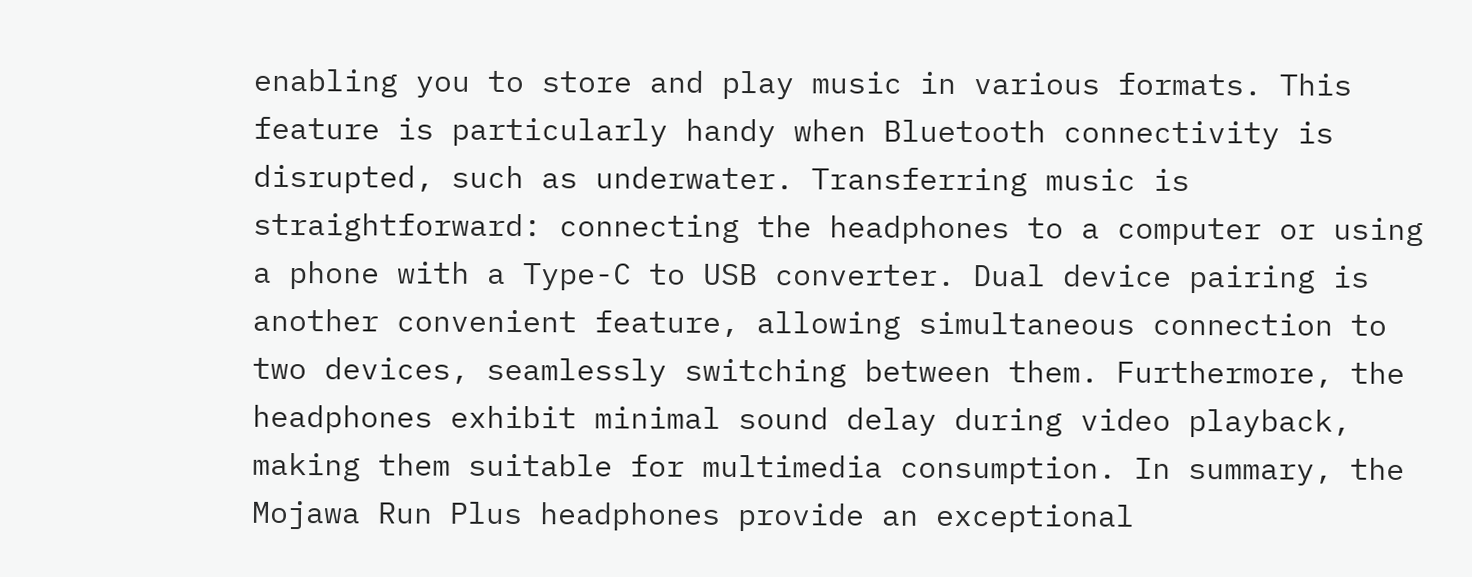enabling you to store and play music in various formats. This feature is particularly handy when Bluetooth connectivity is disrupted, such as underwater. Transferring music is straightforward: connecting the headphones to a computer or using a phone with a Type-C to USB converter. Dual device pairing is another convenient feature, allowing simultaneous connection to two devices, seamlessly switching between them. Furthermore, the headphones exhibit minimal sound delay during video playback, making them suitable for multimedia consumption. In summary, the Mojawa Run Plus headphones provide an exceptional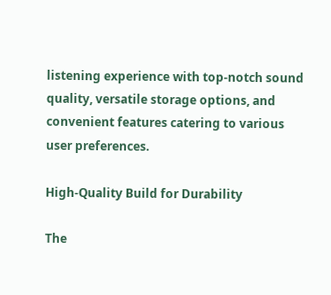listening experience with top-notch sound quality, versatile storage options, and convenient features catering to various user preferences.

High-Quality Build for Durability

The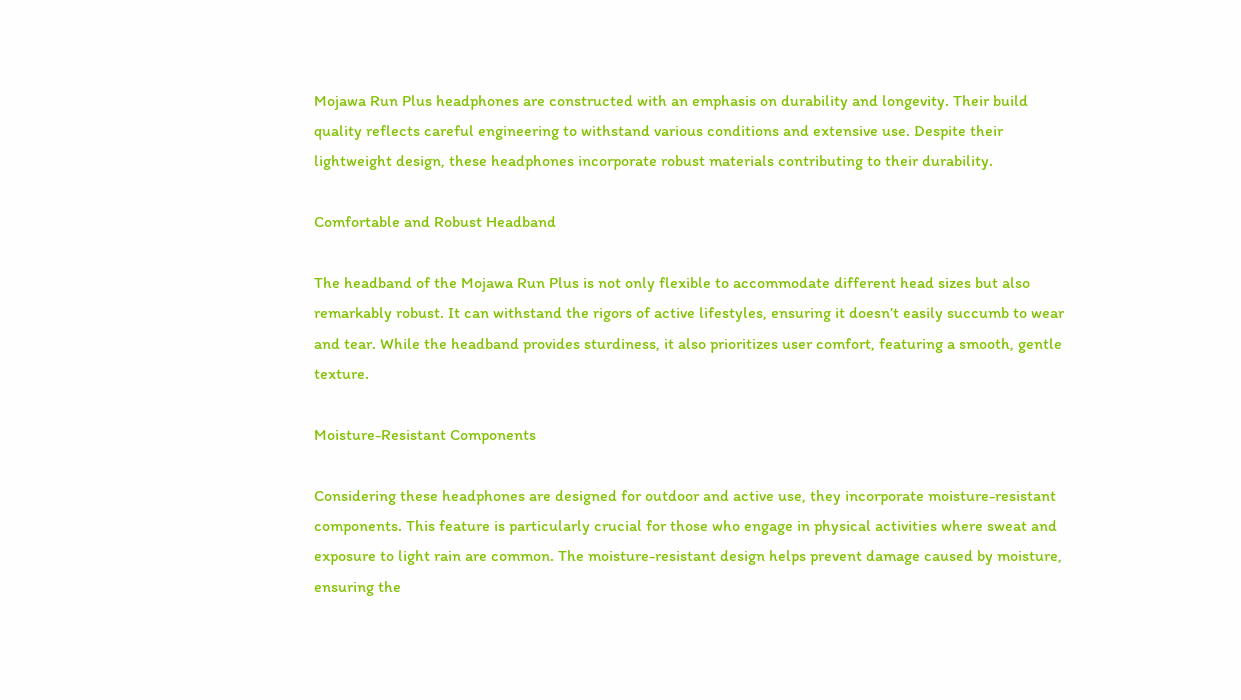Mojawa Run Plus headphones are constructed with an emphasis on durability and longevity. Their build quality reflects careful engineering to withstand various conditions and extensive use. Despite their lightweight design, these headphones incorporate robust materials contributing to their durability.

Comfortable and Robust Headband

The headband of the Mojawa Run Plus is not only flexible to accommodate different head sizes but also remarkably robust. It can withstand the rigors of active lifestyles, ensuring it doesn’t easily succumb to wear and tear. While the headband provides sturdiness, it also prioritizes user comfort, featuring a smooth, gentle texture.

Moisture-Resistant Components

Considering these headphones are designed for outdoor and active use, they incorporate moisture-resistant components. This feature is particularly crucial for those who engage in physical activities where sweat and exposure to light rain are common. The moisture-resistant design helps prevent damage caused by moisture, ensuring the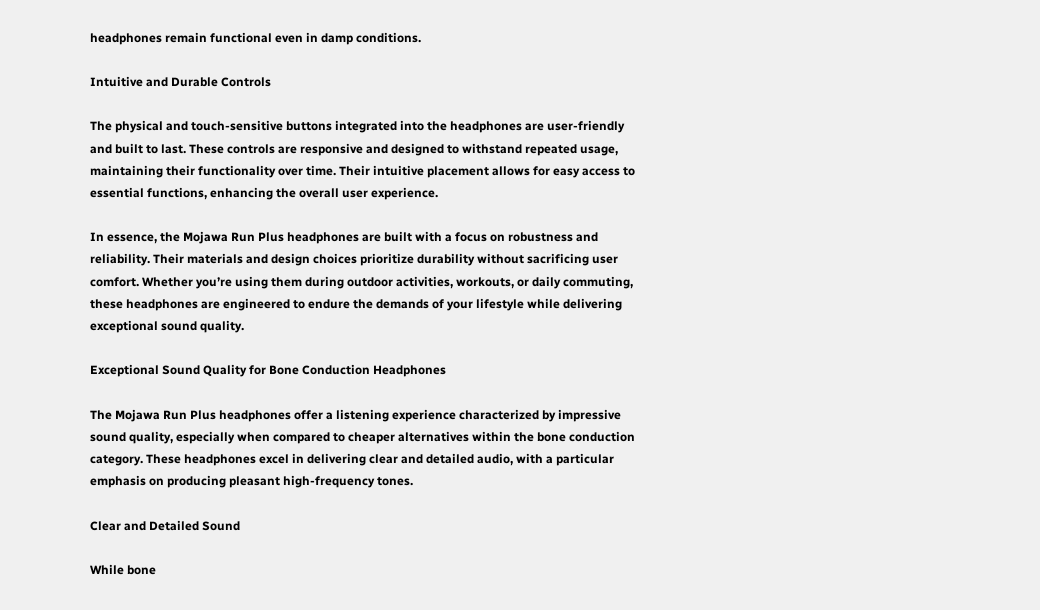headphones remain functional even in damp conditions.

Intuitive and Durable Controls

The physical and touch-sensitive buttons integrated into the headphones are user-friendly and built to last. These controls are responsive and designed to withstand repeated usage, maintaining their functionality over time. Their intuitive placement allows for easy access to essential functions, enhancing the overall user experience.

In essence, the Mojawa Run Plus headphones are built with a focus on robustness and reliability. Their materials and design choices prioritize durability without sacrificing user comfort. Whether you’re using them during outdoor activities, workouts, or daily commuting, these headphones are engineered to endure the demands of your lifestyle while delivering exceptional sound quality.

Exceptional Sound Quality for Bone Conduction Headphones

The Mojawa Run Plus headphones offer a listening experience characterized by impressive sound quality, especially when compared to cheaper alternatives within the bone conduction category. These headphones excel in delivering clear and detailed audio, with a particular emphasis on producing pleasant high-frequency tones.

Clear and Detailed Sound

While bone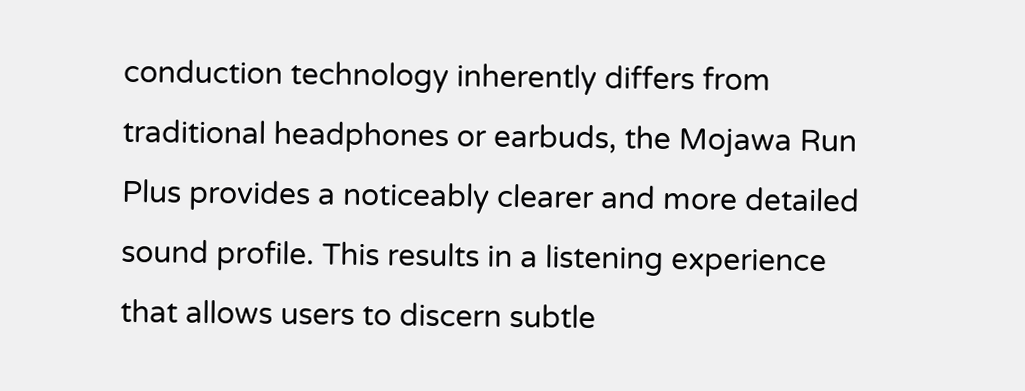conduction technology inherently differs from traditional headphones or earbuds, the Mojawa Run Plus provides a noticeably clearer and more detailed sound profile. This results in a listening experience that allows users to discern subtle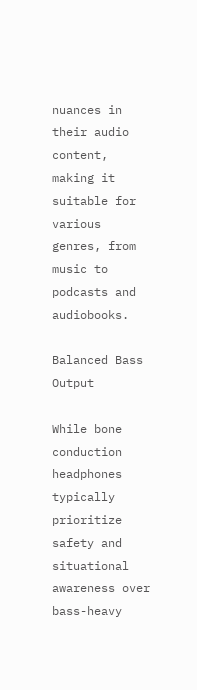nuances in their audio content, making it suitable for various genres, from music to podcasts and audiobooks.

Balanced Bass Output

While bone conduction headphones typically prioritize safety and situational awareness over bass-heavy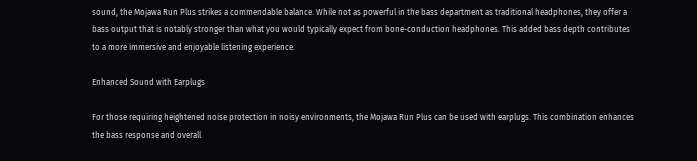sound, the Mojawa Run Plus strikes a commendable balance. While not as powerful in the bass department as traditional headphones, they offer a bass output that is notably stronger than what you would typically expect from bone-conduction headphones. This added bass depth contributes to a more immersive and enjoyable listening experience.

Enhanced Sound with Earplugs

For those requiring heightened noise protection in noisy environments, the Mojawa Run Plus can be used with earplugs. This combination enhances the bass response and overall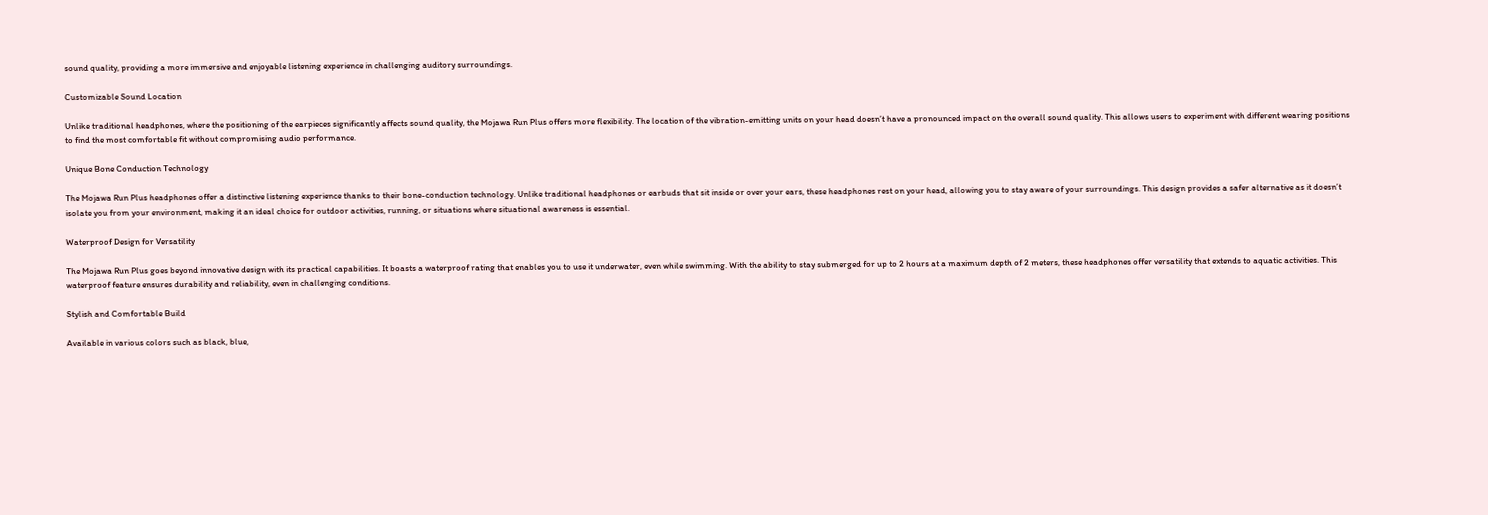sound quality, providing a more immersive and enjoyable listening experience in challenging auditory surroundings.

Customizable Sound Location

Unlike traditional headphones, where the positioning of the earpieces significantly affects sound quality, the Mojawa Run Plus offers more flexibility. The location of the vibration-emitting units on your head doesn’t have a pronounced impact on the overall sound quality. This allows users to experiment with different wearing positions to find the most comfortable fit without compromising audio performance.

Unique Bone Conduction Technology

The Mojawa Run Plus headphones offer a distinctive listening experience thanks to their bone-conduction technology. Unlike traditional headphones or earbuds that sit inside or over your ears, these headphones rest on your head, allowing you to stay aware of your surroundings. This design provides a safer alternative as it doesn’t isolate you from your environment, making it an ideal choice for outdoor activities, running, or situations where situational awareness is essential.

Waterproof Design for Versatility

The Mojawa Run Plus goes beyond innovative design with its practical capabilities. It boasts a waterproof rating that enables you to use it underwater, even while swimming. With the ability to stay submerged for up to 2 hours at a maximum depth of 2 meters, these headphones offer versatility that extends to aquatic activities. This waterproof feature ensures durability and reliability, even in challenging conditions.

Stylish and Comfortable Build

Available in various colors such as black, blue,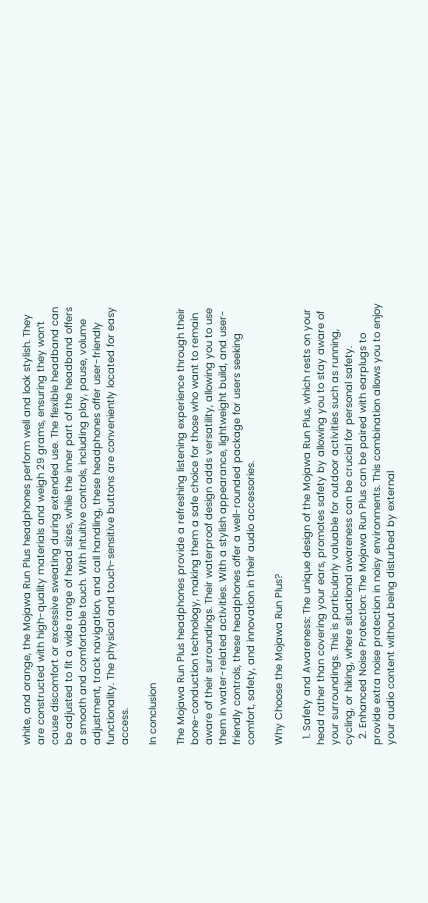white, and orange, the Mojawa Run Plus headphones perform well and look stylish. They are constructed with high-quality materials and weigh 29 grams, ensuring they won’t cause discomfort or excessive sweating during extended use. The flexible headband can be adjusted to fit a wide range of head sizes, while the inner part of the headband offers a smooth and comfortable touch. With intuitive controls, including play, pause, volume adjustment, track navigation, and call handling, these headphones offer user-friendly functionality. The physical and touch-sensitive buttons are conveniently located for easy access.

In conclusion

The Mojawa Run Plus headphones provide a refreshing listening experience through their bone-conduction technology, making them a safe choice for those who want to remain aware of their surroundings. Their waterproof design adds versatility, allowing you to use them in water-related activities. With a stylish appearance, lightweight build, and user-friendly controls, these headphones offer a well-rounded package for users seeking comfort, safety, and innovation in their audio accessories.

Why Choose the Mojawa Run Plus?

  1. Safety and Awareness: The unique design of the Mojawa Run Plus, which rests on your head rather than covering your ears, promotes safety by allowing you to stay aware of your surroundings. This is particularly valuable for outdoor activities such as running, cycling, or hiking, where situational awareness can be crucial for personal safety.
  2. Enhanced Noise Protection: The Mojawa Run Plus can be paired with earplugs to provide extra noise protection in noisy environments. This combination allows you to enjoy your audio content without being disturbed by external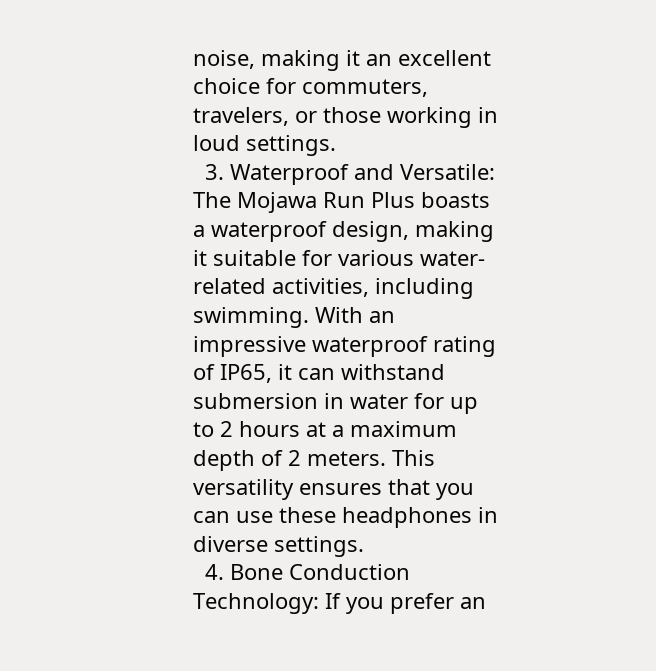noise, making it an excellent choice for commuters, travelers, or those working in loud settings.
  3. Waterproof and Versatile: The Mojawa Run Plus boasts a waterproof design, making it suitable for various water-related activities, including swimming. With an impressive waterproof rating of IP65, it can withstand submersion in water for up to 2 hours at a maximum depth of 2 meters. This versatility ensures that you can use these headphones in diverse settings.
  4. Bone Conduction Technology: If you prefer an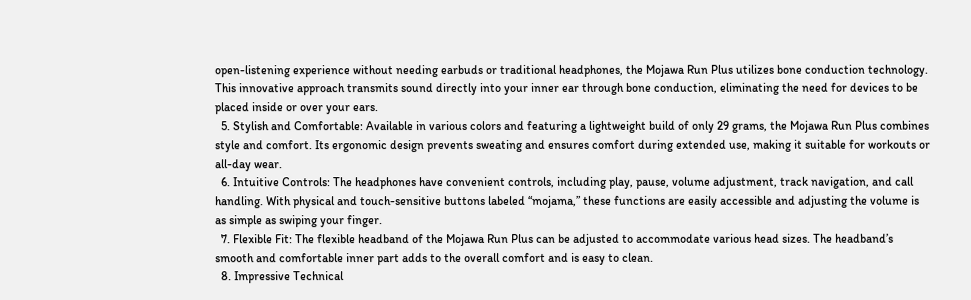open-listening experience without needing earbuds or traditional headphones, the Mojawa Run Plus utilizes bone conduction technology. This innovative approach transmits sound directly into your inner ear through bone conduction, eliminating the need for devices to be placed inside or over your ears.
  5. Stylish and Comfortable: Available in various colors and featuring a lightweight build of only 29 grams, the Mojawa Run Plus combines style and comfort. Its ergonomic design prevents sweating and ensures comfort during extended use, making it suitable for workouts or all-day wear.
  6. Intuitive Controls: The headphones have convenient controls, including play, pause, volume adjustment, track navigation, and call handling. With physical and touch-sensitive buttons labeled “mojama,” these functions are easily accessible and adjusting the volume is as simple as swiping your finger.
  7. Flexible Fit: The flexible headband of the Mojawa Run Plus can be adjusted to accommodate various head sizes. The headband’s smooth and comfortable inner part adds to the overall comfort and is easy to clean.
  8. Impressive Technical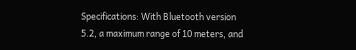Specifications: With Bluetooth version 5.2, a maximum range of 10 meters, and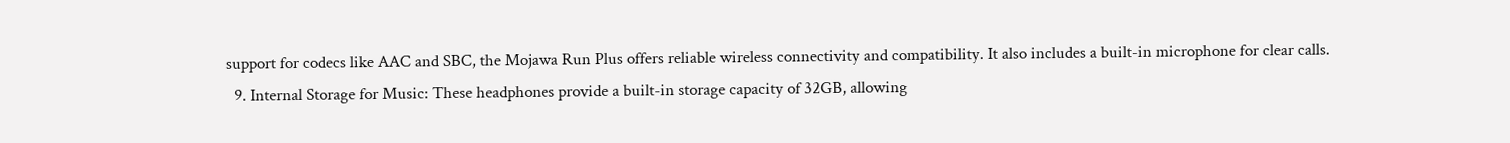support for codecs like AAC and SBC, the Mojawa Run Plus offers reliable wireless connectivity and compatibility. It also includes a built-in microphone for clear calls.
  9. Internal Storage for Music: These headphones provide a built-in storage capacity of 32GB, allowing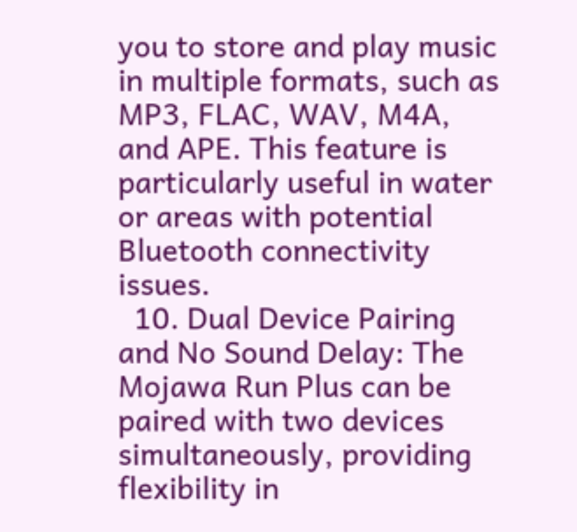you to store and play music in multiple formats, such as MP3, FLAC, WAV, M4A, and APE. This feature is particularly useful in water or areas with potential Bluetooth connectivity issues.
  10. Dual Device Pairing and No Sound Delay: The Mojawa Run Plus can be paired with two devices simultaneously, providing flexibility in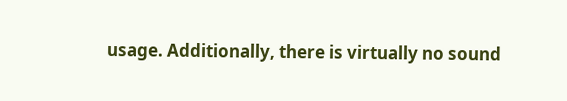usage. Additionally, there is virtually no sound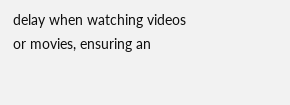delay when watching videos or movies, ensuring an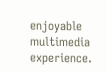enjoyable multimedia experience.